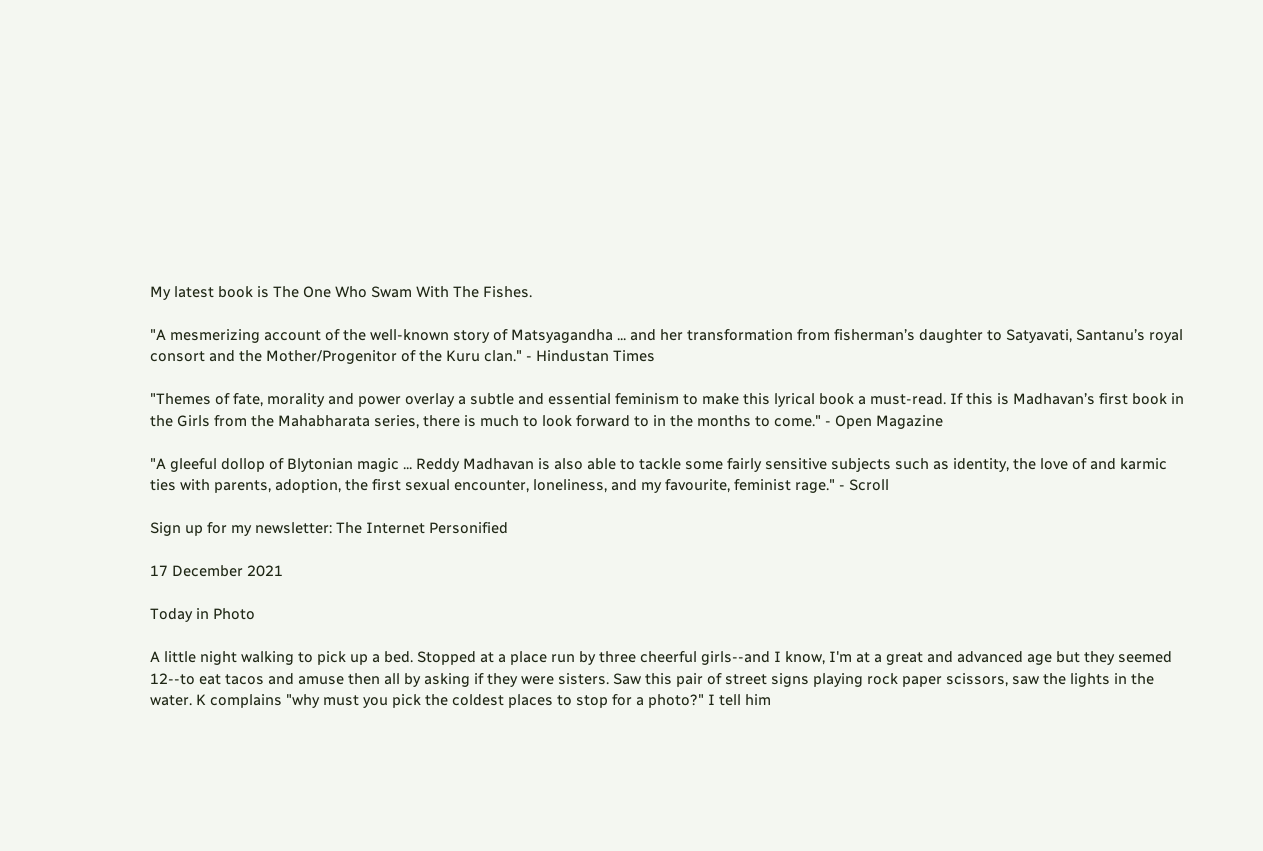My latest book is The One Who Swam With The Fishes.

"A mesmerizing account of the well-known story of Matsyagandha ... and her transformation from fisherman’s daughter to Satyavati, Santanu’s royal consort and the Mother/Progenitor of the Kuru clan." - Hindustan Times

"Themes of fate, morality and power overlay a subtle and essential feminism to make this lyrical book a must-read. If this is Madhavan’s first book in the Girls from the Mahabharata series, there is much to look forward to in the months to come." - Open Magazine

"A gleeful dollop of Blytonian magic ... Reddy Madhavan is also able to tackle some fairly sensitive subjects such as identity, the love of and karmic ties with parents, adoption, the first sexual encounter, loneliness, and my favourite, feminist rage." - Scroll

Sign up for my newsletter: The Internet Personified

17 December 2021

Today in Photo

A little night walking to pick up a bed. Stopped at a place run by three cheerful girls--and I know, I'm at a great and advanced age but they seemed 12--to eat tacos and amuse then all by asking if they were sisters. Saw this pair of street signs playing rock paper scissors, saw the lights in the water. K complains "why must you pick the coldest places to stop for a photo?" I tell him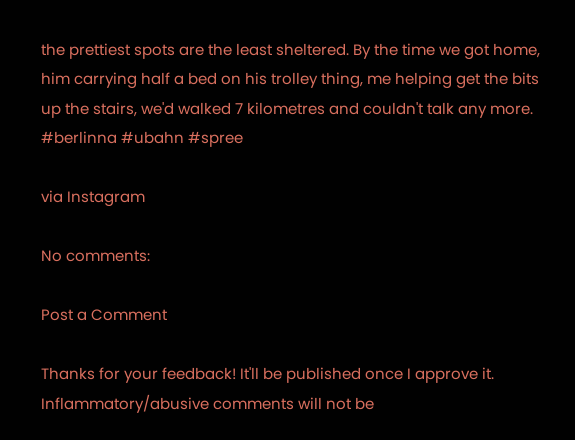the prettiest spots are the least sheltered. By the time we got home, him carrying half a bed on his trolley thing, me helping get the bits up the stairs, we'd walked 7 kilometres and couldn't talk any more. #berlinna #ubahn #spree

via Instagram

No comments:

Post a Comment

Thanks for your feedback! It'll be published once I approve it. Inflammatory/abusive comments will not be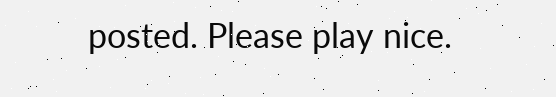posted. Please play nice.